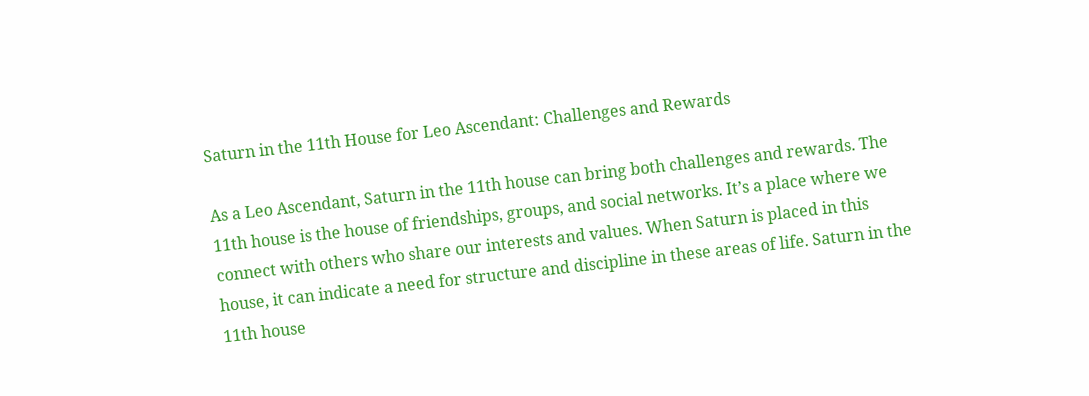Saturn in the 11th House for Leo Ascendant: Challenges and Rewards

As a Leo Ascendant, Saturn in the 11th house can bring both challenges and rewards. The 11th house is the house of friendships, groups, and social networks. It’s a place where we connect with others who share our interests and values. When Saturn is placed in this house, it can indicate a need for structure and discipline in these areas of life. Saturn in the 11th house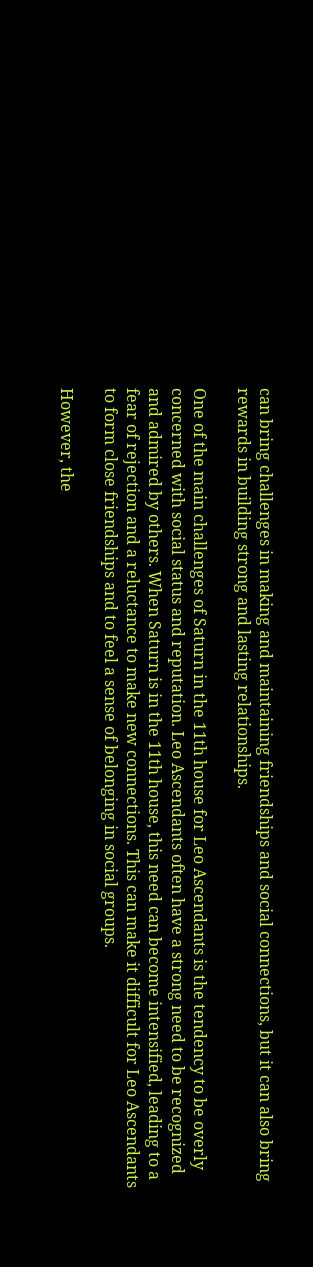can bring challenges in making and maintaining friendships and social connections, but it can also bring rewards in building strong and lasting relationships.

One of the main challenges of Saturn in the 11th house for Leo Ascendants is the tendency to be overly concerned with social status and reputation. Leo Ascendants often have a strong need to be recognized and admired by others. When Saturn is in the 11th house, this need can become intensified, leading to a fear of rejection and a reluctance to make new connections. This can make it difficult for Leo Ascendants to form close friendships and to feel a sense of belonging in social groups.

However, the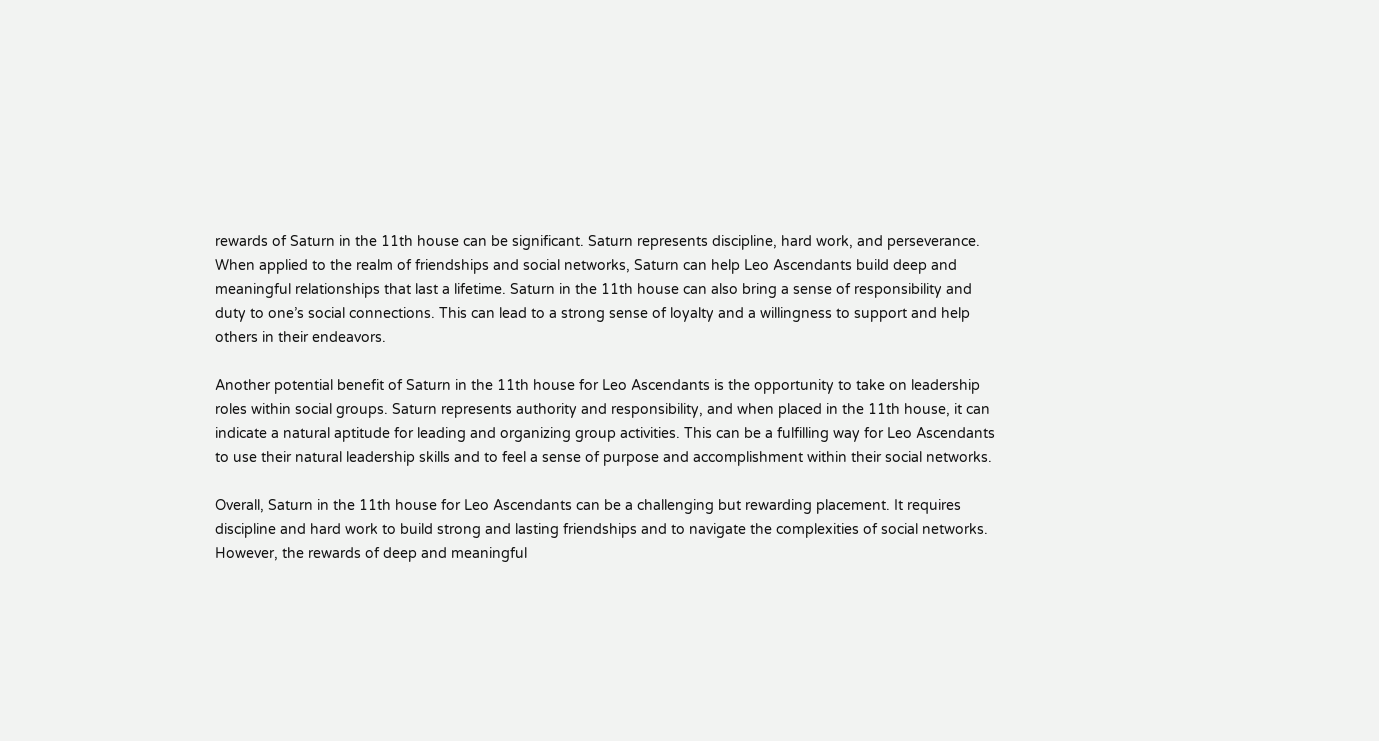rewards of Saturn in the 11th house can be significant. Saturn represents discipline, hard work, and perseverance. When applied to the realm of friendships and social networks, Saturn can help Leo Ascendants build deep and meaningful relationships that last a lifetime. Saturn in the 11th house can also bring a sense of responsibility and duty to one’s social connections. This can lead to a strong sense of loyalty and a willingness to support and help others in their endeavors.

Another potential benefit of Saturn in the 11th house for Leo Ascendants is the opportunity to take on leadership roles within social groups. Saturn represents authority and responsibility, and when placed in the 11th house, it can indicate a natural aptitude for leading and organizing group activities. This can be a fulfilling way for Leo Ascendants to use their natural leadership skills and to feel a sense of purpose and accomplishment within their social networks.

Overall, Saturn in the 11th house for Leo Ascendants can be a challenging but rewarding placement. It requires discipline and hard work to build strong and lasting friendships and to navigate the complexities of social networks. However, the rewards of deep and meaningful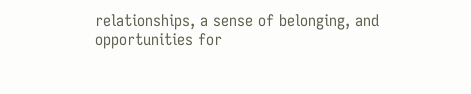relationships, a sense of belonging, and opportunities for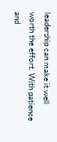leadership can make it well worth the effort. With patience and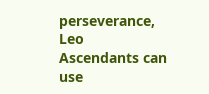perseverance, Leo Ascendants can use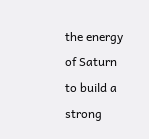the energy of Saturn to build a strong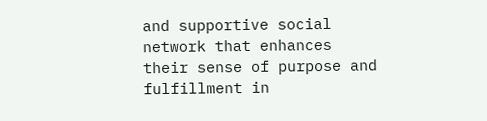and supportive social network that enhances their sense of purpose and fulfillment in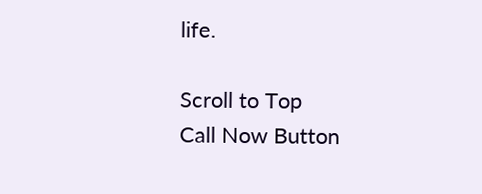life.

Scroll to Top
Call Now Button